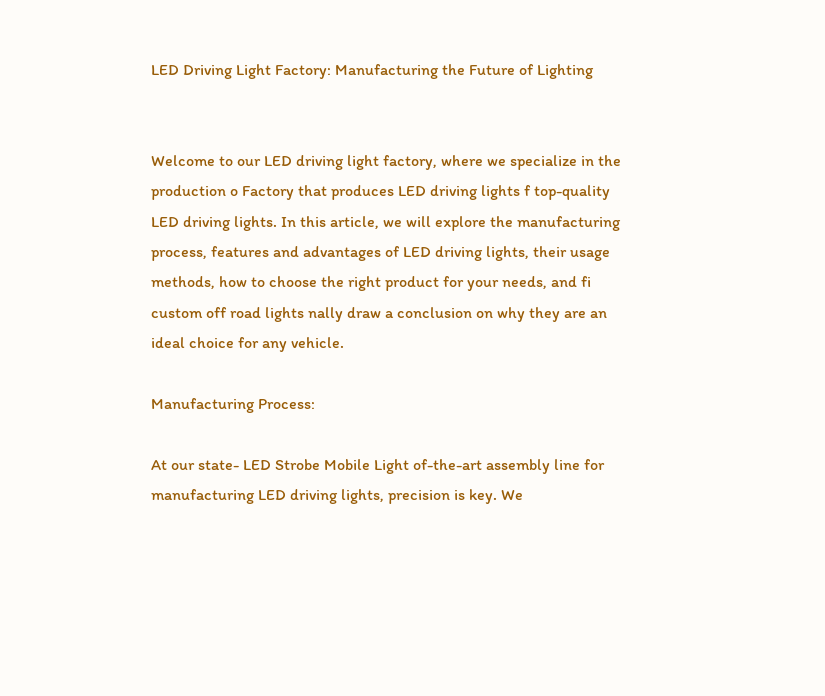LED Driving Light Factory: Manufacturing the Future of Lighting


Welcome to our LED driving light factory, where we specialize in the production o Factory that produces LED driving lights f top-quality LED driving lights. In this article, we will explore the manufacturing process, features and advantages of LED driving lights, their usage methods, how to choose the right product for your needs, and fi custom off road lights nally draw a conclusion on why they are an ideal choice for any vehicle.

Manufacturing Process:

At our state- LED Strobe Mobile Light of-the-art assembly line for manufacturing LED driving lights, precision is key. We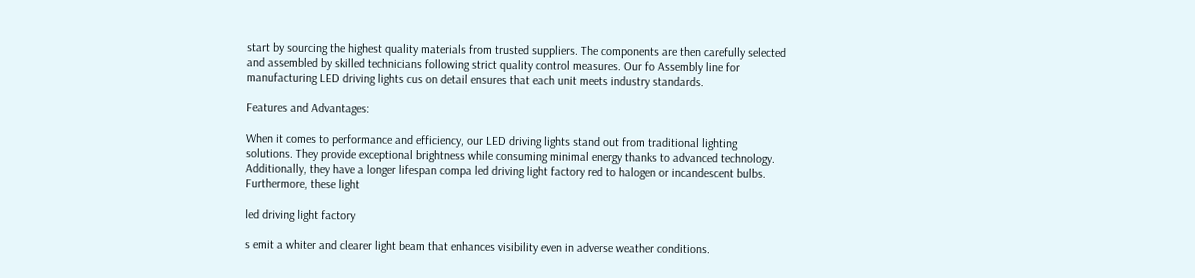start by sourcing the highest quality materials from trusted suppliers. The components are then carefully selected and assembled by skilled technicians following strict quality control measures. Our fo Assembly line for manufacturing LED driving lights cus on detail ensures that each unit meets industry standards.

Features and Advantages:

When it comes to performance and efficiency, our LED driving lights stand out from traditional lighting solutions. They provide exceptional brightness while consuming minimal energy thanks to advanced technology. Additionally, they have a longer lifespan compa led driving light factory red to halogen or incandescent bulbs. Furthermore, these light

led driving light factory

s emit a whiter and clearer light beam that enhances visibility even in adverse weather conditions.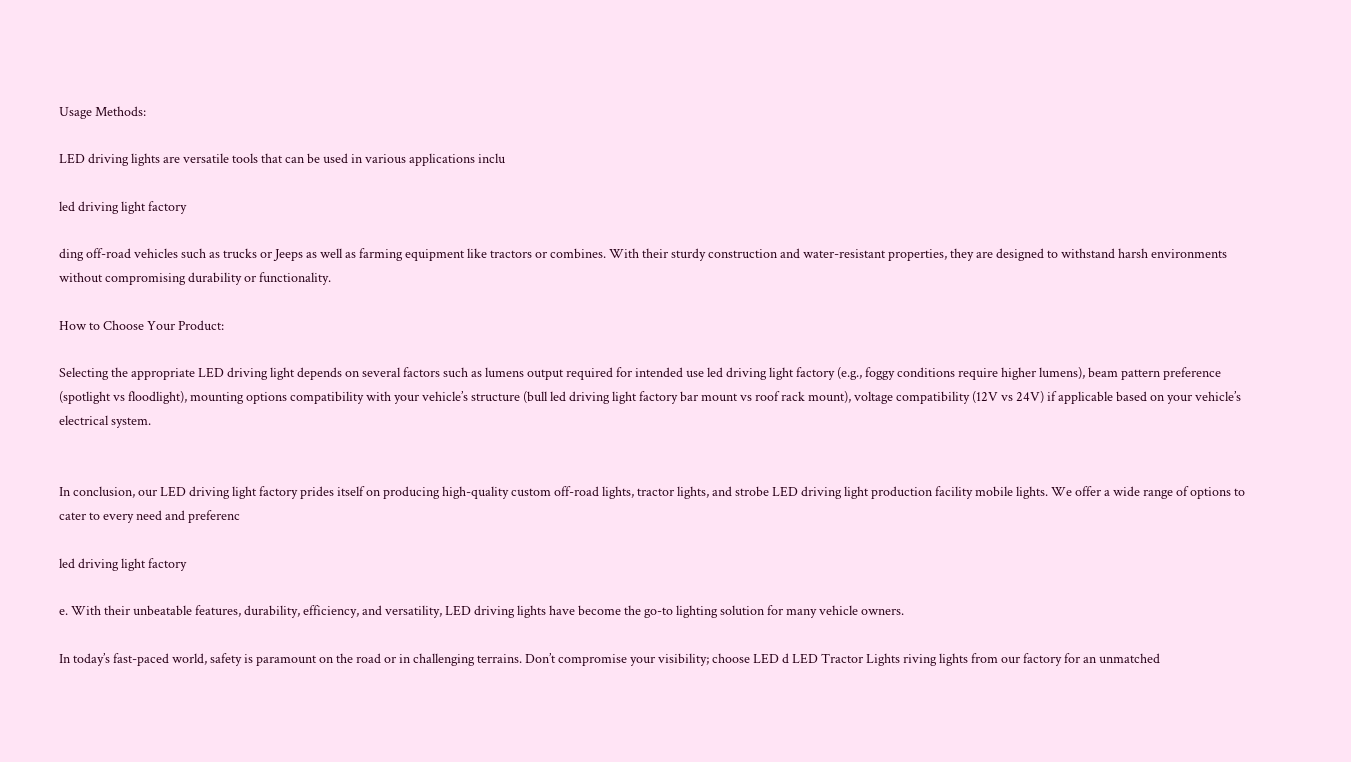Usage Methods:

LED driving lights are versatile tools that can be used in various applications inclu

led driving light factory

ding off-road vehicles such as trucks or Jeeps as well as farming equipment like tractors or combines. With their sturdy construction and water-resistant properties, they are designed to withstand harsh environments without compromising durability or functionality.

How to Choose Your Product:

Selecting the appropriate LED driving light depends on several factors such as lumens output required for intended use led driving light factory (e.g., foggy conditions require higher lumens), beam pattern preference (spotlight vs floodlight), mounting options compatibility with your vehicle’s structure (bull led driving light factory bar mount vs roof rack mount), voltage compatibility (12V vs 24V) if applicable based on your vehicle’s electrical system.


In conclusion, our LED driving light factory prides itself on producing high-quality custom off-road lights, tractor lights, and strobe LED driving light production facility mobile lights. We offer a wide range of options to cater to every need and preferenc

led driving light factory

e. With their unbeatable features, durability, efficiency, and versatility, LED driving lights have become the go-to lighting solution for many vehicle owners.

In today’s fast-paced world, safety is paramount on the road or in challenging terrains. Don’t compromise your visibility; choose LED d LED Tractor Lights riving lights from our factory for an unmatched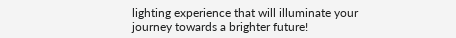lighting experience that will illuminate your journey towards a brighter future!